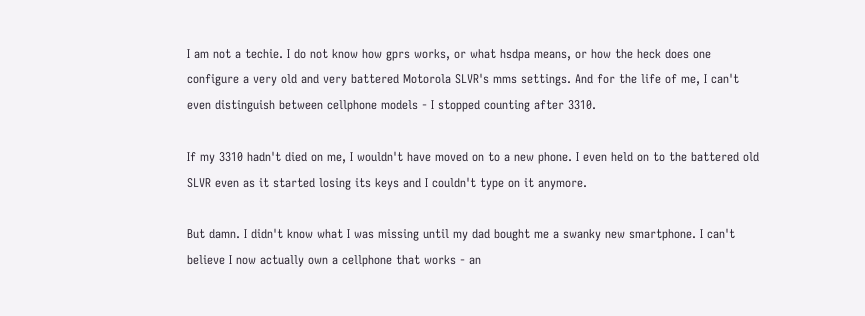I am not a techie. I do not know how gprs works, or what hsdpa means, or how the heck does one configure a very old and very battered Motorola SLVR's mms settings. And for the life of me, I can't even distinguish between cellphone models - I stopped counting after 3310.

If my 3310 hadn't died on me, I wouldn't have moved on to a new phone. I even held on to the battered old SLVR even as it started losing its keys and I couldn't type on it anymore.

But damn. I didn't know what I was missing until my dad bought me a swanky new smartphone. I can't believe I now actually own a cellphone that works - an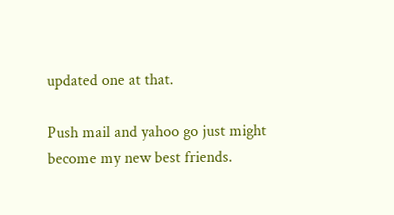updated one at that.

Push mail and yahoo go just might become my new best friends.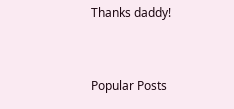Thanks daddy!


Popular Posts